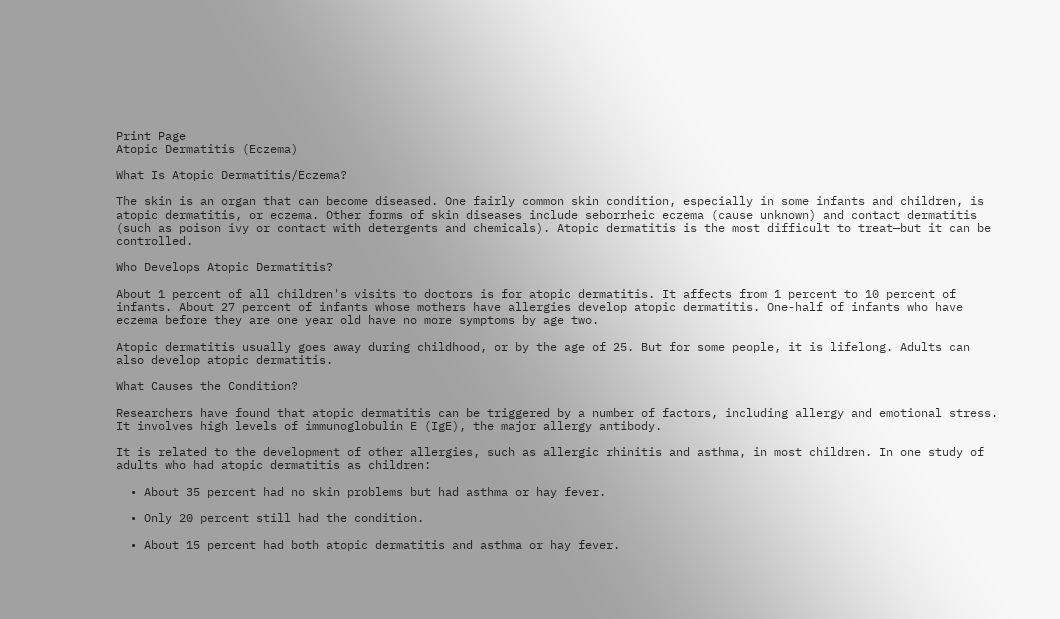Print Page
Atopic Dermatitis (Eczema)

What Is Atopic Dermatitis/Eczema?

The skin is an organ that can become diseased. One fairly common skin condition, especially in some infants and children, is atopic dermatitis, or eczema. Other forms of skin diseases include seborrheic eczema (cause unknown) and contact dermatitis (such as poison ivy or contact with detergents and chemicals). Atopic dermatitis is the most difficult to treat—but it can be controlled.

Who Develops Atopic Dermatitis?

About 1 percent of all children's visits to doctors is for atopic dermatitis. It affects from 1 percent to 10 percent of infants. About 27 percent of infants whose mothers have allergies develop atopic dermatitis. One-half of infants who have eczema before they are one year old have no more symptoms by age two.

Atopic dermatitis usually goes away during childhood, or by the age of 25. But for some people, it is lifelong. Adults can also develop atopic dermatitis.

What Causes the Condition?

Researchers have found that atopic dermatitis can be triggered by a number of factors, including allergy and emotional stress. It involves high levels of immunoglobulin E (IgE), the major allergy antibody.

It is related to the development of other allergies, such as allergic rhinitis and asthma, in most children. In one study of adults who had atopic dermatitis as children:

  • About 35 percent had no skin problems but had asthma or hay fever.

  • Only 20 percent still had the condition.

  • About 15 percent had both atopic dermatitis and asthma or hay fever.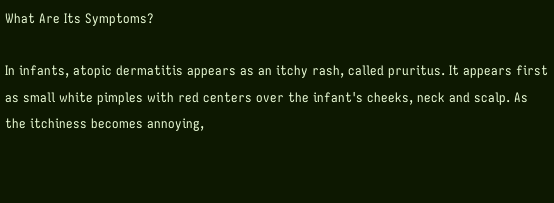What Are Its Symptoms?

In infants, atopic dermatitis appears as an itchy rash, called pruritus. It appears first as small white pimples with red centers over the infant's cheeks, neck and scalp. As the itchiness becomes annoying,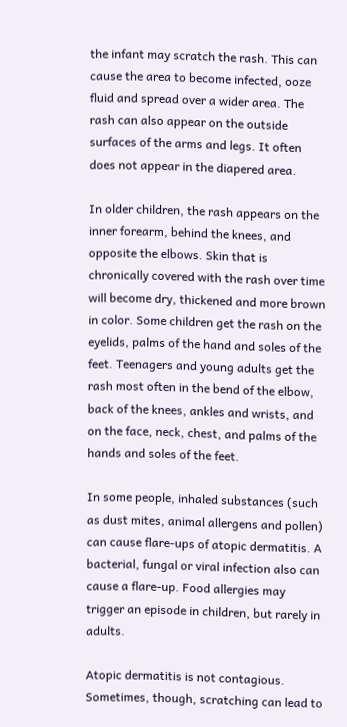the infant may scratch the rash. This can cause the area to become infected, ooze fluid and spread over a wider area. The rash can also appear on the outside surfaces of the arms and legs. It often does not appear in the diapered area.

In older children, the rash appears on the inner forearm, behind the knees, and opposite the elbows. Skin that is chronically covered with the rash over time will become dry, thickened and more brown in color. Some children get the rash on the eyelids, palms of the hand and soles of the feet. Teenagers and young adults get the rash most often in the bend of the elbow, back of the knees, ankles and wrists, and on the face, neck, chest, and palms of the hands and soles of the feet.

In some people, inhaled substances (such as dust mites, animal allergens and pollen) can cause flare-ups of atopic dermatitis. A bacterial, fungal or viral infection also can cause a flare-up. Food allergies may trigger an episode in children, but rarely in adults.

Atopic dermatitis is not contagious. Sometimes, though, scratching can lead to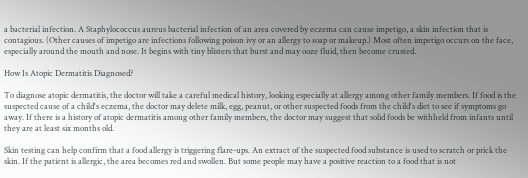a bacterial infection. A Staphylococcus aureus bacterial infection of an area covered by eczema can cause impetigo, a skin infection that is contagious. (Other causes of impetigo are infections following poison ivy or an allergy to soap or makeup.) Most often impetigo occurs on the face, especially around the mouth and nose. It begins with tiny blisters that burst and may ooze fluid, then become crusted.

How Is Atopic Dermatitis Diagnosed?

To diagnose atopic dermatitis, the doctor will take a careful medical history, looking especially at allergy among other family members. If food is the suspected cause of a child's eczema, the doctor may delete milk, egg, peanut, or other suspected foods from the child's diet to see if symptoms go away. If there is a history of atopic dermatitis among other family members, the doctor may suggest that solid foods be withheld from infants until they are at least six months old.

Skin testing can help confirm that a food allergy is triggering flare-ups. An extract of the suspected food substance is used to scratch or prick the skin. If the patient is allergic, the area becomes red and swollen. But some people may have a positive reaction to a food that is not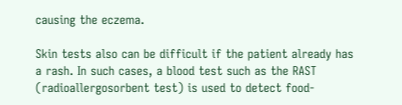causing the eczema.

Skin tests also can be difficult if the patient already has a rash. In such cases, a blood test such as the RAST (radioallergosorbent test) is used to detect food-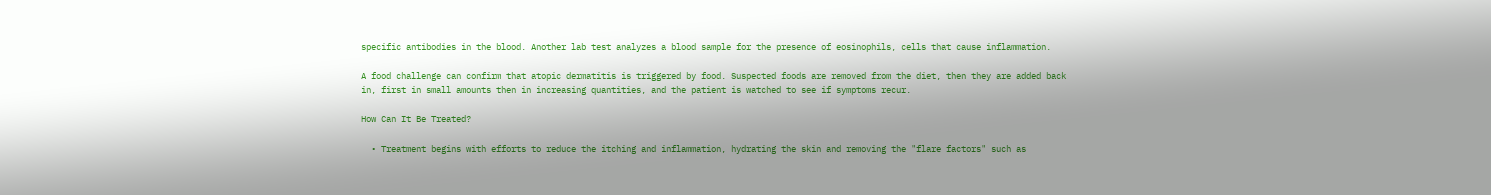specific antibodies in the blood. Another lab test analyzes a blood sample for the presence of eosinophils, cells that cause inflammation.

A food challenge can confirm that atopic dermatitis is triggered by food. Suspected foods are removed from the diet, then they are added back in, first in small amounts then in increasing quantities, and the patient is watched to see if symptoms recur.

How Can It Be Treated?

  • Treatment begins with efforts to reduce the itching and inflammation, hydrating the skin and removing the "flare factors" such as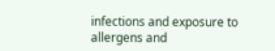infections and exposure to allergens and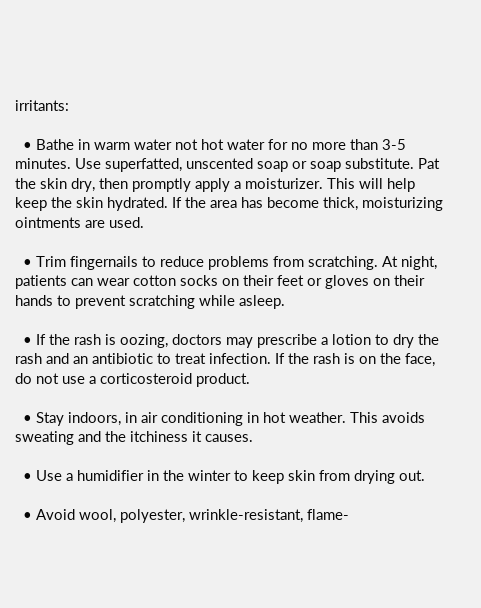irritants:

  • Bathe in warm water not hot water for no more than 3-5 minutes. Use superfatted, unscented soap or soap substitute. Pat the skin dry, then promptly apply a moisturizer. This will help keep the skin hydrated. If the area has become thick, moisturizing ointments are used.

  • Trim fingernails to reduce problems from scratching. At night, patients can wear cotton socks on their feet or gloves on their hands to prevent scratching while asleep.

  • If the rash is oozing, doctors may prescribe a lotion to dry the rash and an antibiotic to treat infection. If the rash is on the face, do not use a corticosteroid product.

  • Stay indoors, in air conditioning in hot weather. This avoids sweating and the itchiness it causes.

  • Use a humidifier in the winter to keep skin from drying out.

  • Avoid wool, polyester, wrinkle-resistant, flame-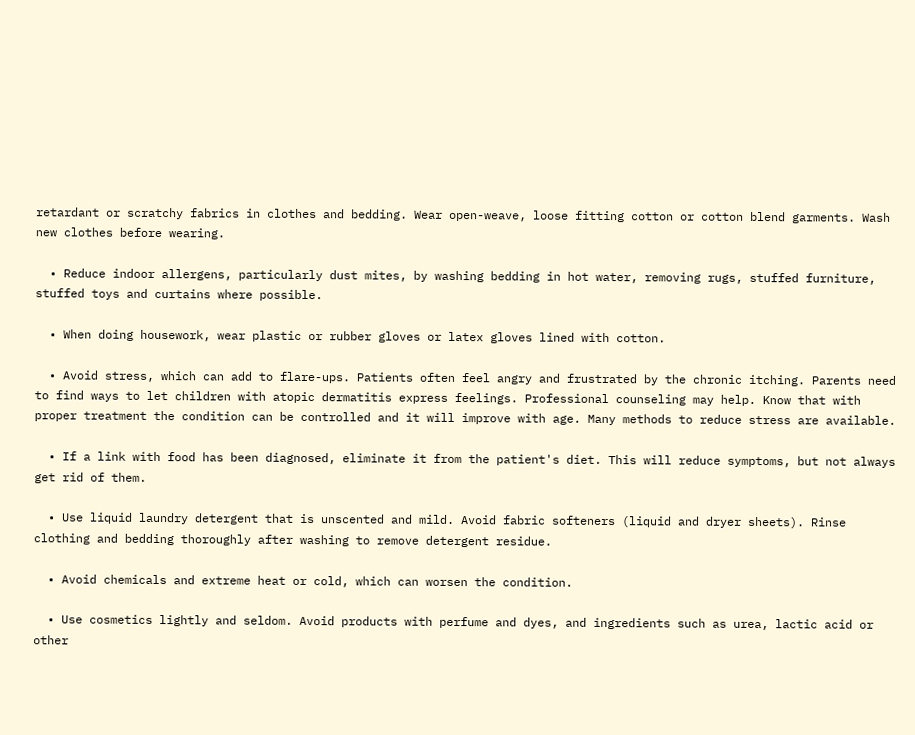retardant or scratchy fabrics in clothes and bedding. Wear open-weave, loose fitting cotton or cotton blend garments. Wash new clothes before wearing.

  • Reduce indoor allergens, particularly dust mites, by washing bedding in hot water, removing rugs, stuffed furniture, stuffed toys and curtains where possible.

  • When doing housework, wear plastic or rubber gloves or latex gloves lined with cotton.

  • Avoid stress, which can add to flare-ups. Patients often feel angry and frustrated by the chronic itching. Parents need to find ways to let children with atopic dermatitis express feelings. Professional counseling may help. Know that with proper treatment the condition can be controlled and it will improve with age. Many methods to reduce stress are available.

  • If a link with food has been diagnosed, eliminate it from the patient's diet. This will reduce symptoms, but not always get rid of them.

  • Use liquid laundry detergent that is unscented and mild. Avoid fabric softeners (liquid and dryer sheets). Rinse clothing and bedding thoroughly after washing to remove detergent residue.

  • Avoid chemicals and extreme heat or cold, which can worsen the condition.

  • Use cosmetics lightly and seldom. Avoid products with perfume and dyes, and ingredients such as urea, lactic acid or other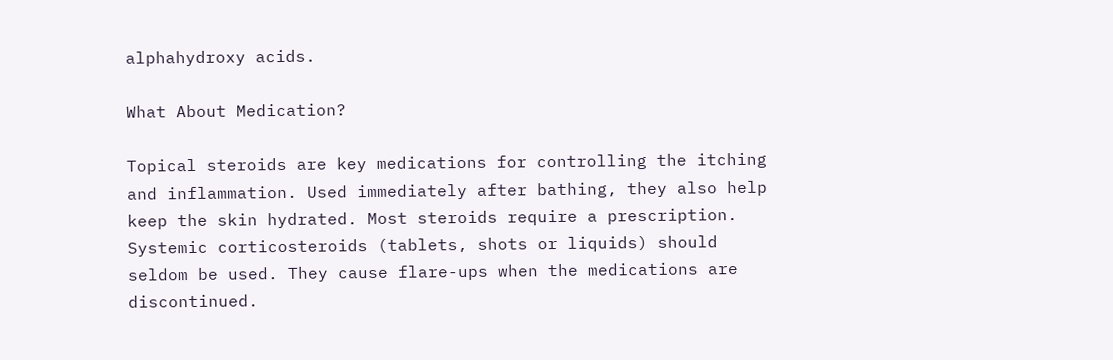alphahydroxy acids.

What About Medication?

Topical steroids are key medications for controlling the itching and inflammation. Used immediately after bathing, they also help keep the skin hydrated. Most steroids require a prescription. Systemic corticosteroids (tablets, shots or liquids) should seldom be used. They cause flare-ups when the medications are discontinued.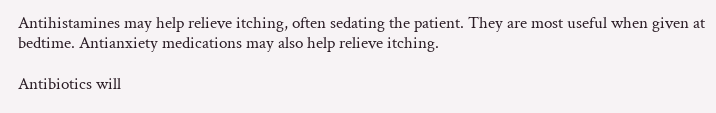Antihistamines may help relieve itching, often sedating the patient. They are most useful when given at bedtime. Antianxiety medications may also help relieve itching.

Antibiotics will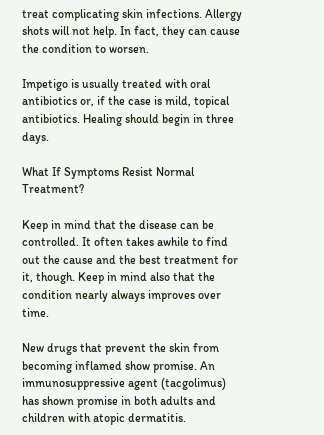treat complicating skin infections. Allergy shots will not help. In fact, they can cause the condition to worsen.

Impetigo is usually treated with oral antibiotics or, if the case is mild, topical antibiotics. Healing should begin in three days.

What If Symptoms Resist Normal Treatment?

Keep in mind that the disease can be controlled. It often takes awhile to find out the cause and the best treatment for it, though. Keep in mind also that the condition nearly always improves over time.

New drugs that prevent the skin from becoming inflamed show promise. An immunosuppressive agent (tacgolimus) has shown promise in both adults and children with atopic dermatitis.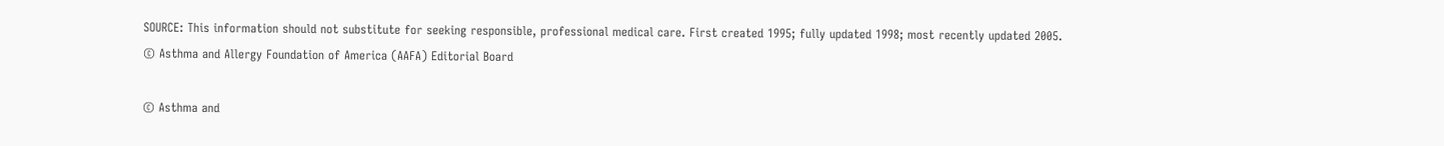SOURCE: This information should not substitute for seeking responsible, professional medical care. First created 1995; fully updated 1998; most recently updated 2005.
© Asthma and Allergy Foundation of America (AAFA) Editorial Board

© Asthma and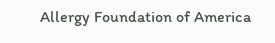Allergy Foundation of America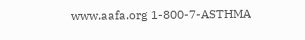www.aafa.org 1-800-7-ASTHMA